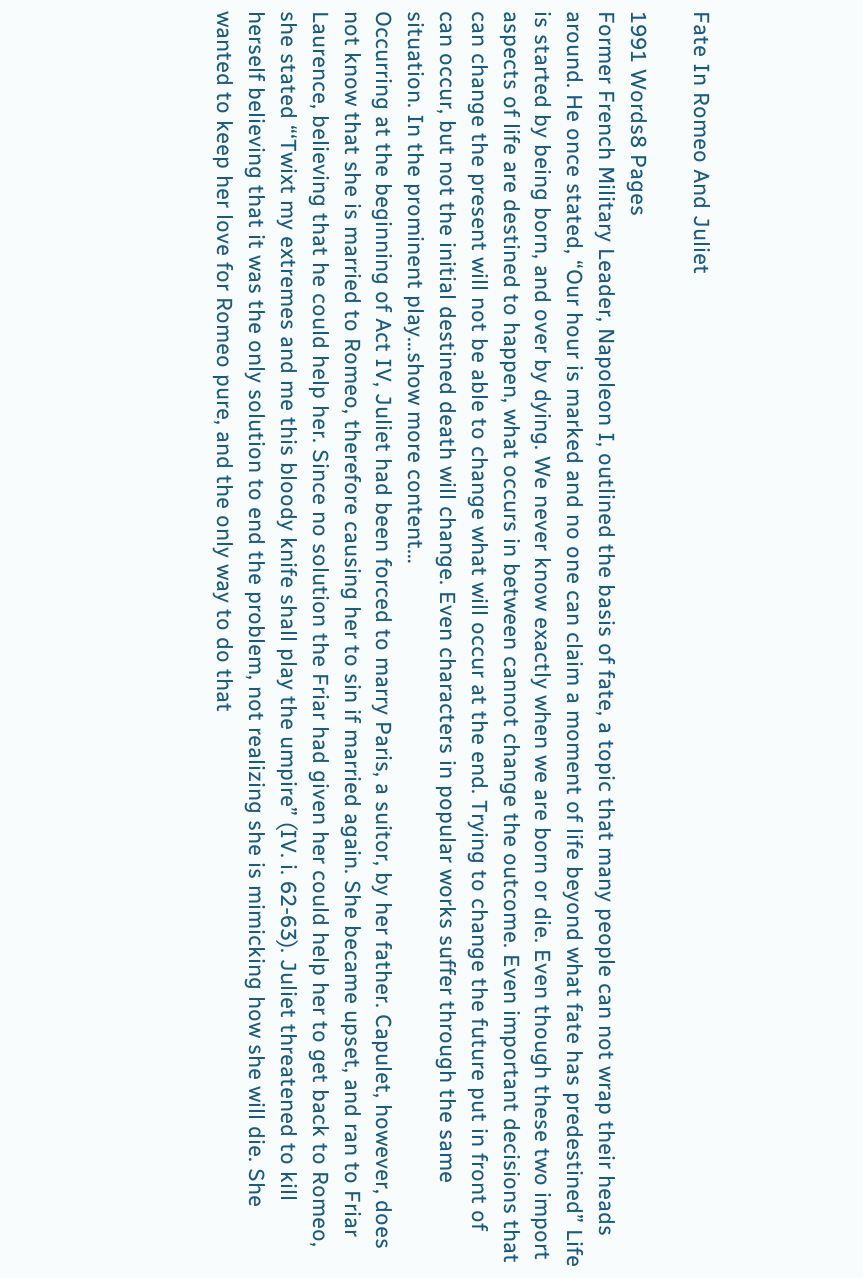Fate In Romeo And Juliet

1991 Words8 Pages
Former French Military Leader, Napoleon I, outlined the basis of fate, a topic that many people can not wrap their heads around. He once stated, “Our hour is marked and no one can claim a moment of life beyond what fate has predestined” Life is started by being born, and over by dying. We never know exactly when we are born or die. Even though these two import aspects of life are destined to happen, what occurs in between cannot change the outcome. Even important decisions that can change the present will not be able to change what will occur at the end. Trying to change the future put in front of can occur, but not the initial destined death will change. Even characters in popular works suffer through the same situation. In the prominent play…show more content…
Occurring at the beginning of Act IV, Juliet had been forced to marry Paris, a suitor, by her father. Capulet, however, does not know that she is married to Romeo, therefore causing her to sin if married again. She became upset, and ran to Friar Laurence, believing that he could help her. Since no solution the Friar had given her could help her to get back to Romeo, she stated “‘Twixt my extremes and me this bloody knife shall play the umpire” (IV. i. 62-63). Juliet threatened to kill herself believing that it was the only solution to end the problem, not realizing she is mimicking how she will die. She wanted to keep her love for Romeo pure, and the only way to do that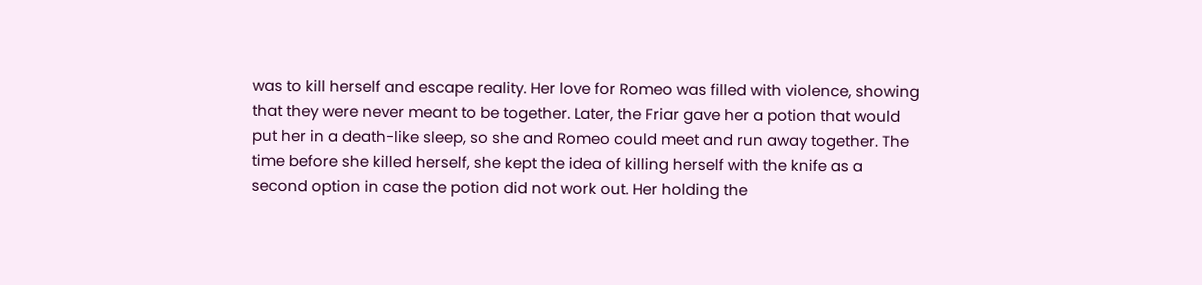was to kill herself and escape reality. Her love for Romeo was filled with violence, showing that they were never meant to be together. Later, the Friar gave her a potion that would put her in a death-like sleep, so she and Romeo could meet and run away together. The time before she killed herself, she kept the idea of killing herself with the knife as a second option in case the potion did not work out. Her holding the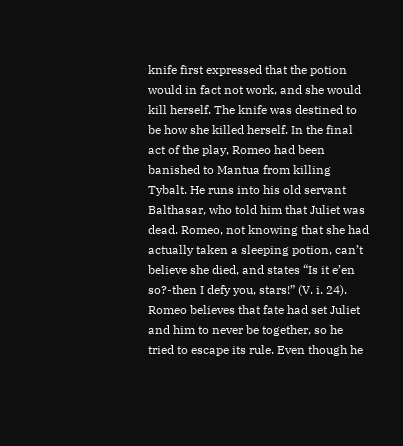knife first expressed that the potion would in fact not work, and she would kill herself. The knife was destined to be how she killed herself. In the final act of the play, Romeo had been banished to Mantua from killing Tybalt. He runs into his old servant Balthasar, who told him that Juliet was dead. Romeo, not knowing that she had actually taken a sleeping potion, can’t believe she died, and states “Is it e’en so?-then I defy you, stars!” (V. i. 24). Romeo believes that fate had set Juliet and him to never be together, so he tried to escape its rule. Even though he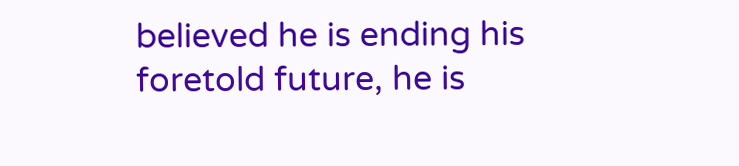believed he is ending his foretold future, he is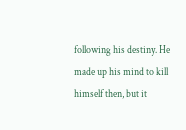following his destiny. He made up his mind to kill himself then, but it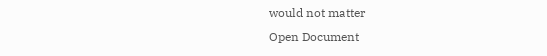would not matter
Open Document